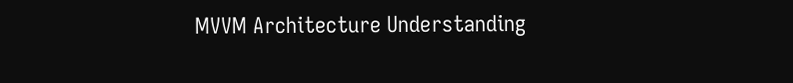MVVM Architecture Understanding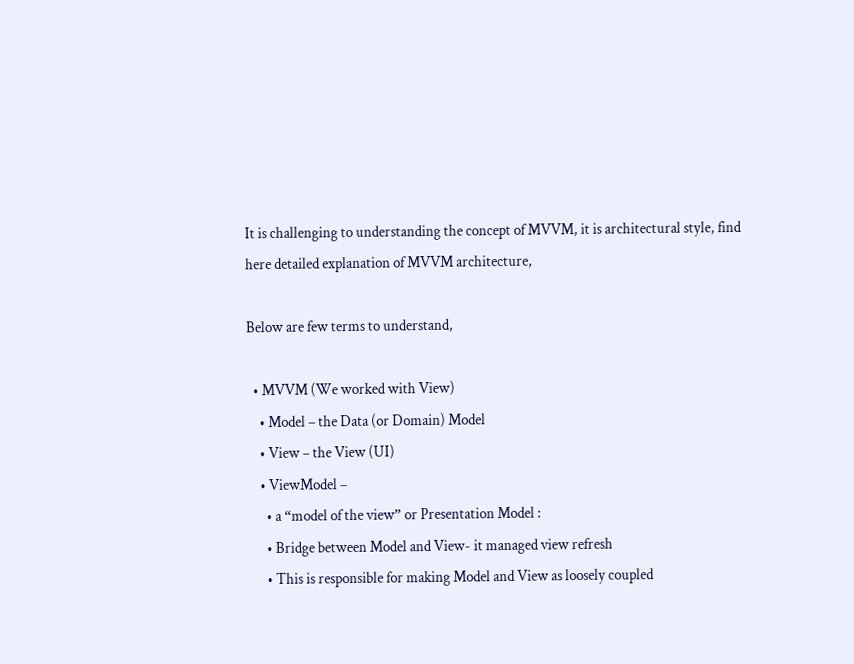It is challenging to understanding the concept of MVVM, it is architectural style, find here detailed explanation of MVVM architecture,

Below are few terms to understand,

  • MVVM (We worked with View)
    • Model – the Data (or Domain) Model
    • View – the View (UI)
    • ViewModel –
      • a “model of the view” or Presentation Model :
      • Bridge between Model and View- it managed view refresh
      • This is responsible for making Model and View as loosely coupled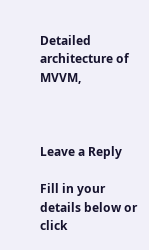Detailed architecture of MVVM,



Leave a Reply

Fill in your details below or click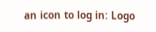an icon to log in: Logo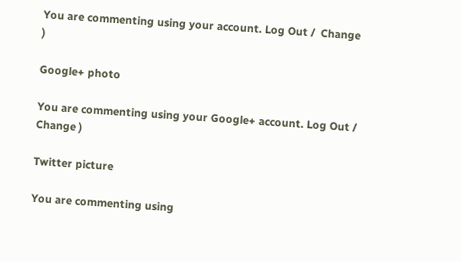You are commenting using your account. Log Out /  Change )

Google+ photo

You are commenting using your Google+ account. Log Out /  Change )

Twitter picture

You are commenting using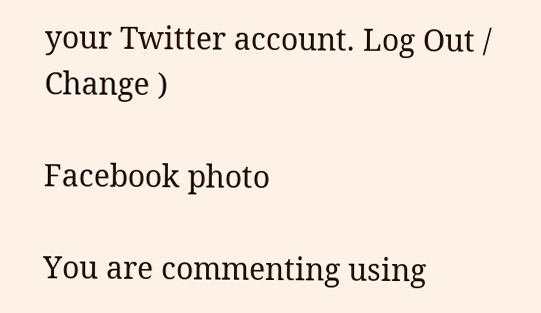your Twitter account. Log Out /  Change )

Facebook photo

You are commenting using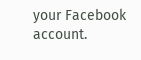your Facebook account.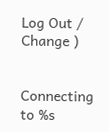Log Out /  Change )


Connecting to %s